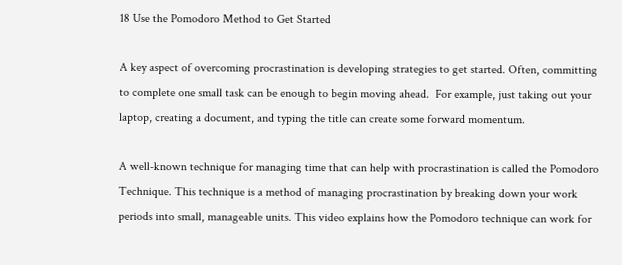18 Use the Pomodoro Method to Get Started

A key aspect of overcoming procrastination is developing strategies to get started. Often, committing to complete one small task can be enough to begin moving ahead.  For example, just taking out your laptop, creating a document, and typing the title can create some forward momentum.

A well-known technique for managing time that can help with procrastination is called the Pomodoro Technique. This technique is a method of managing procrastination by breaking down your work periods into small, manageable units. This video explains how the Pomodoro technique can work for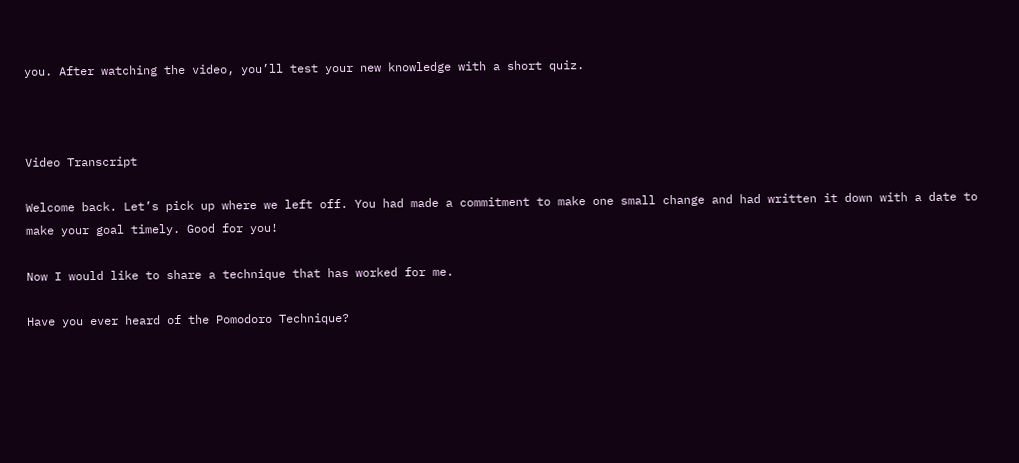you. After watching the video, you’ll test your new knowledge with a short quiz.



Video Transcript

Welcome back. Let’s pick up where we left off. You had made a commitment to make one small change and had written it down with a date to make your goal timely. Good for you!

Now I would like to share a technique that has worked for me.

Have you ever heard of the Pomodoro Technique?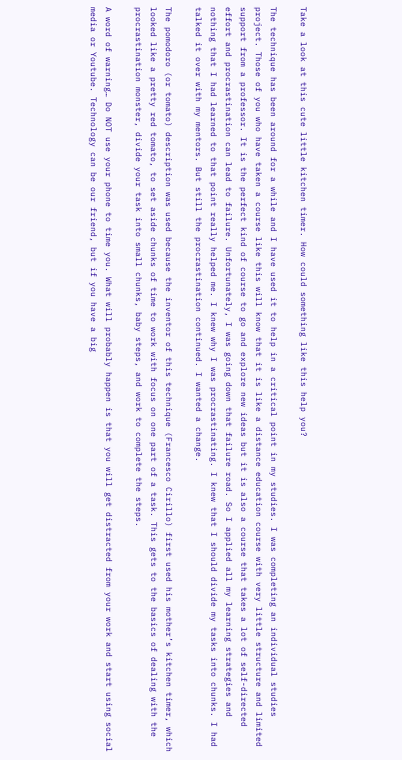Take a look at this cute little kitchen timer. How could something like this help you?

The technique has been around for a while and I have used it to help in a critical point in my studies. I was completing an individual studies project. Those of you who have taken a course like this will know that it is like a distance education course with very little structure and limited support from a professor. It is the perfect kind of course to go and explore new ideas but it is also a course that takes a lot of self-directed effort and procrastination can lead to failure. Unfortunately, I was going down that failure road. So I applied all my learning strategies and nothing that I had learned to that point really helped me. I knew why I was procrastinating. I knew that I should divide my tasks into chunks. I had talked it over with my mentors. But still the procrastination continued. I wanted a change.

The pomodoro (or tomato) description was used because the inventor of this technique (Francesco Cirillo) first used his mother’s kitchen timer, which looked like a pretty red tomato, to set aside chunks of time to work with focus on one part of a task. This gets to the basics of dealing with the procrastination monster, divide your task into small chunks, baby steps, and work to complete the steps.

A word of warning… Do NOT use your phone to time you. What will probably happen is that you will get distracted from your work and start using social media or Youtube. Technology can be our friend, but if you have a big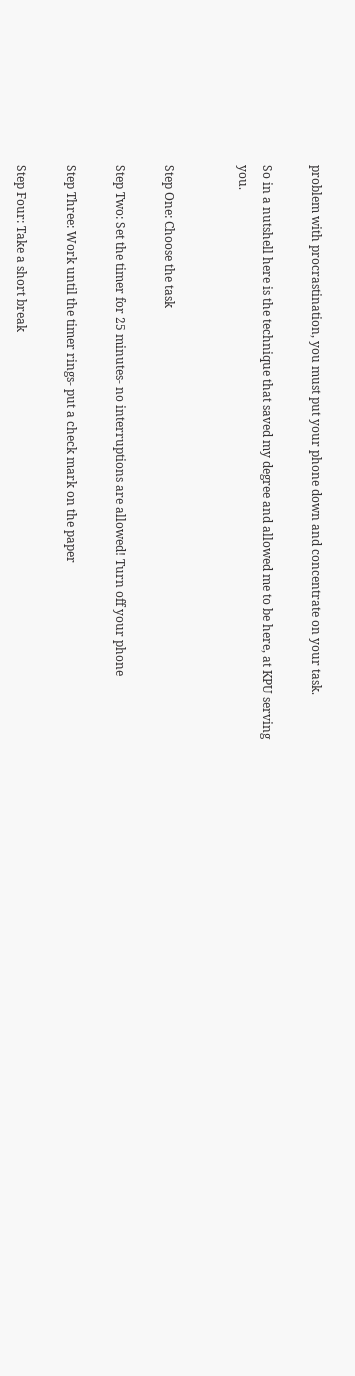problem with procrastination, you must put your phone down and concentrate on your task.

So in a nutshell here is the technique that saved my degree and allowed me to be here, at KPU serving you.


Step One: Choose the task

Step Two: Set the timer for 25 minutes- no interruptions are allowed! Turn off your phone

Step Three: Work until the timer rings- put a check mark on the paper

Step Four: Take a short break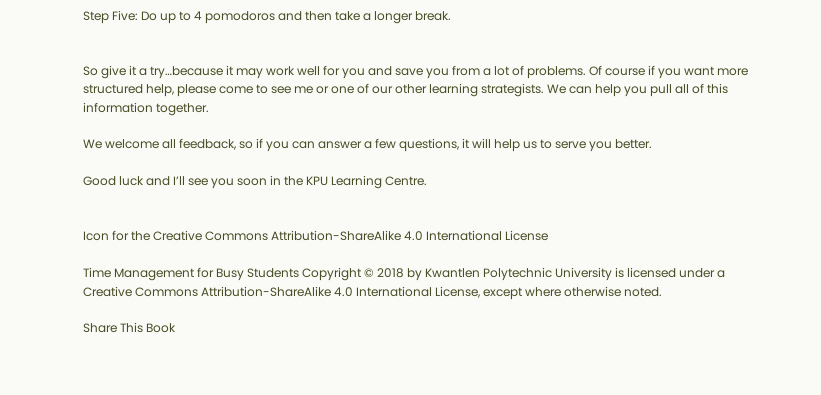Step Five: Do up to 4 pomodoros and then take a longer break.


So give it a try…because it may work well for you and save you from a lot of problems. Of course if you want more structured help, please come to see me or one of our other learning strategists. We can help you pull all of this information together.

We welcome all feedback, so if you can answer a few questions, it will help us to serve you better.

Good luck and I’ll see you soon in the KPU Learning Centre.


Icon for the Creative Commons Attribution-ShareAlike 4.0 International License

Time Management for Busy Students Copyright © 2018 by Kwantlen Polytechnic University is licensed under a Creative Commons Attribution-ShareAlike 4.0 International License, except where otherwise noted.

Share This Book